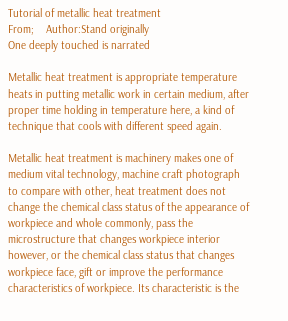Tutorial of metallic heat treatment
From;    Author:Stand originally
One deeply touched is narrated

Metallic heat treatment is appropriate temperature heats in putting metallic work in certain medium, after proper time holding in temperature here, a kind of technique that cools with different speed again.

Metallic heat treatment is machinery makes one of medium vital technology, machine craft photograph to compare with other, heat treatment does not change the chemical class status of the appearance of workpiece and whole commonly, pass the microstructure that changes workpiece interior however, or the chemical class status that changes workpiece face, gift or improve the performance characteristics of workpiece. Its characteristic is the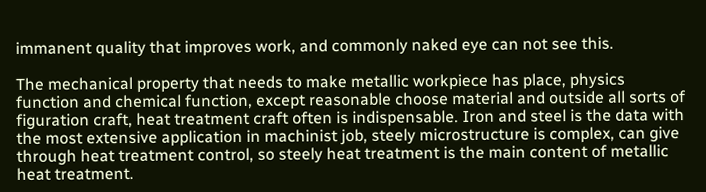immanent quality that improves work, and commonly naked eye can not see this.

The mechanical property that needs to make metallic workpiece has place, physics function and chemical function, except reasonable choose material and outside all sorts of figuration craft, heat treatment craft often is indispensable. Iron and steel is the data with the most extensive application in machinist job, steely microstructure is complex, can give through heat treatment control, so steely heat treatment is the main content of metallic heat treatment.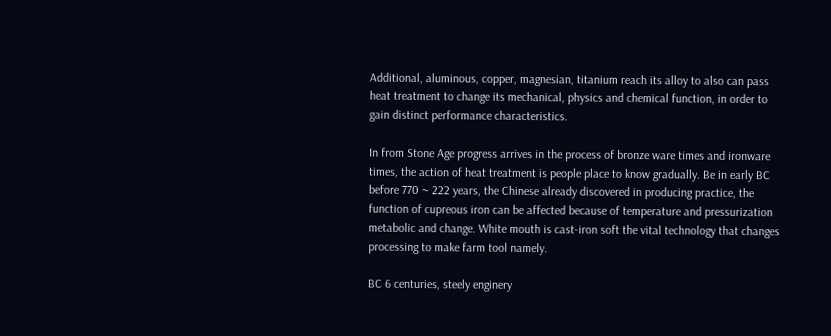Additional, aluminous, copper, magnesian, titanium reach its alloy to also can pass heat treatment to change its mechanical, physics and chemical function, in order to gain distinct performance characteristics.

In from Stone Age progress arrives in the process of bronze ware times and ironware times, the action of heat treatment is people place to know gradually. Be in early BC before 770 ~ 222 years, the Chinese already discovered in producing practice, the function of cupreous iron can be affected because of temperature and pressurization metabolic and change. White mouth is cast-iron soft the vital technology that changes processing to make farm tool namely.

BC 6 centuries, steely enginery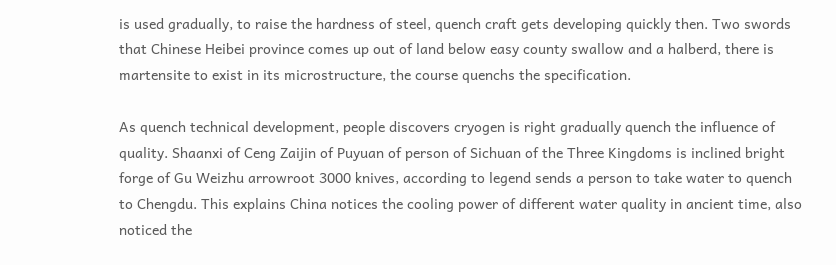is used gradually, to raise the hardness of steel, quench craft gets developing quickly then. Two swords that Chinese Heibei province comes up out of land below easy county swallow and a halberd, there is martensite to exist in its microstructure, the course quenchs the specification.

As quench technical development, people discovers cryogen is right gradually quench the influence of quality. Shaanxi of Ceng Zaijin of Puyuan of person of Sichuan of the Three Kingdoms is inclined bright forge of Gu Weizhu arrowroot 3000 knives, according to legend sends a person to take water to quench to Chengdu. This explains China notices the cooling power of different water quality in ancient time, also noticed the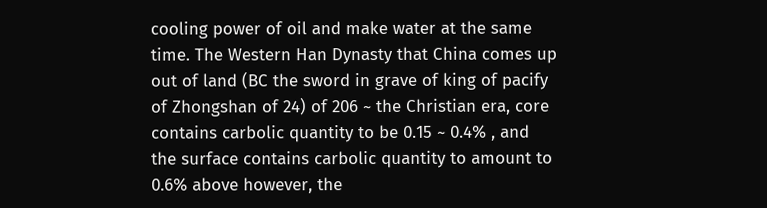cooling power of oil and make water at the same time. The Western Han Dynasty that China comes up out of land (BC the sword in grave of king of pacify of Zhongshan of 24) of 206 ~ the Christian era, core contains carbolic quantity to be 0.15 ~ 0.4% , and the surface contains carbolic quantity to amount to 0.6% above however, the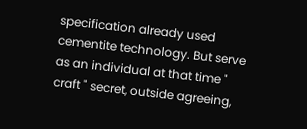specification already used cementite technology. But serve as an individual at that time " craft " secret, outside agreeing,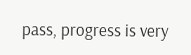pass, progress is very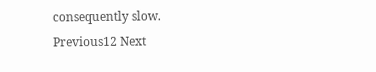consequently slow.
Previous12 Next